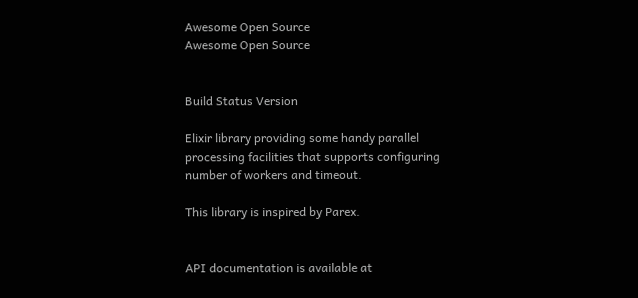Awesome Open Source
Awesome Open Source


Build Status Version

Elixir library providing some handy parallel processing facilities that supports configuring number of workers and timeout.

This library is inspired by Parex.


API documentation is available at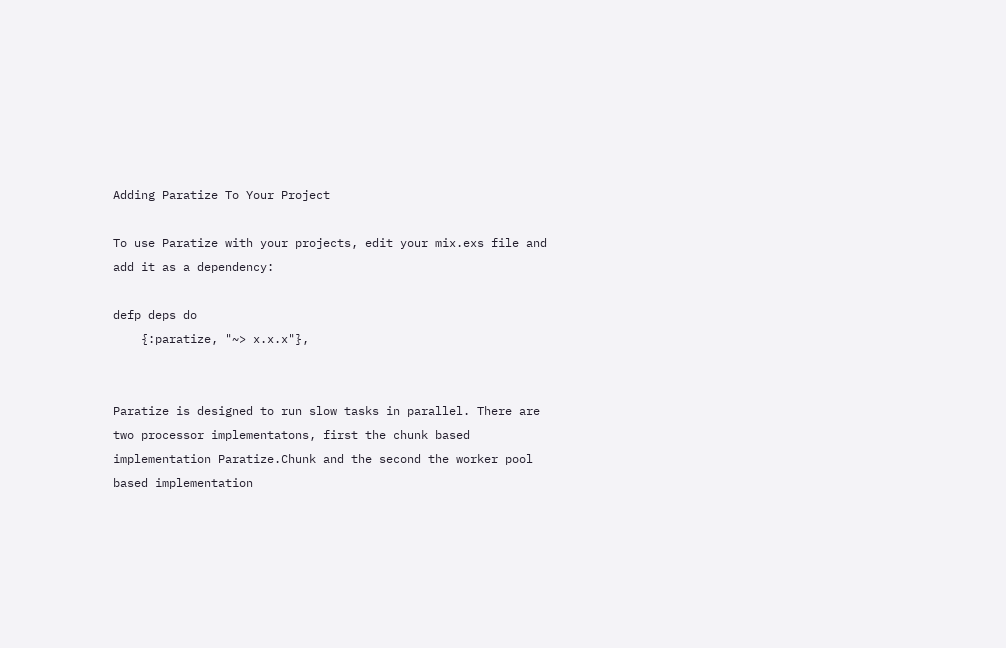Adding Paratize To Your Project

To use Paratize with your projects, edit your mix.exs file and add it as a dependency:

defp deps do
    {:paratize, "~> x.x.x"},


Paratize is designed to run slow tasks in parallel. There are two processor implementatons, first the chunk based implementation Paratize.Chunk and the second the worker pool based implementation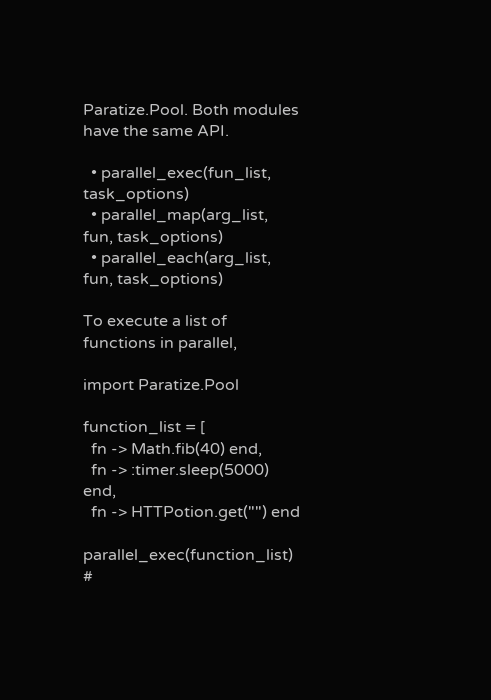Paratize.Pool. Both modules have the same API.

  • parallel_exec(fun_list, task_options)
  • parallel_map(arg_list, fun, task_options)
  • parallel_each(arg_list, fun, task_options)

To execute a list of functions in parallel,

import Paratize.Pool

function_list = [
  fn -> Math.fib(40) end,
  fn -> :timer.sleep(5000) end,
  fn -> HTTPotion.get("") end

parallel_exec(function_list) #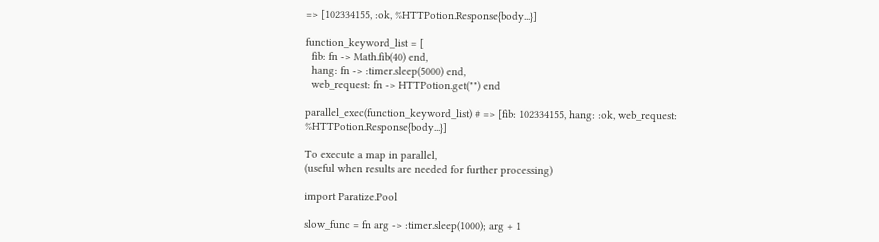=> [102334155, :ok, %HTTPotion.Response{body...}]

function_keyword_list = [
  fib: fn -> Math.fib(40) end,
  hang: fn -> :timer.sleep(5000) end,
  web_request: fn -> HTTPotion.get("") end

parallel_exec(function_keyword_list) # => [fib: 102334155, hang: :ok, web_request: %HTTPotion.Response{body...}]

To execute a map in parallel,
(useful when results are needed for further processing)

import Paratize.Pool

slow_func = fn arg -> :timer.sleep(1000); arg + 1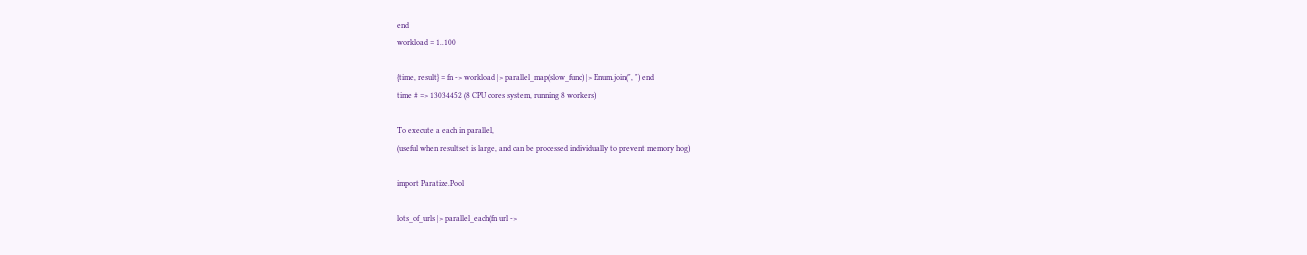end
workload = 1..100

{time, result} = fn -> workload |> parallel_map(slow_func) |> Enum.join(", ") end
time # => 13034452 (8 CPU cores system, running 8 workers)

To execute a each in parallel,
(useful when resultset is large, and can be processed individually to prevent memory hog)

import Paratize.Pool

lots_of_urls |> parallel_each(fn url ->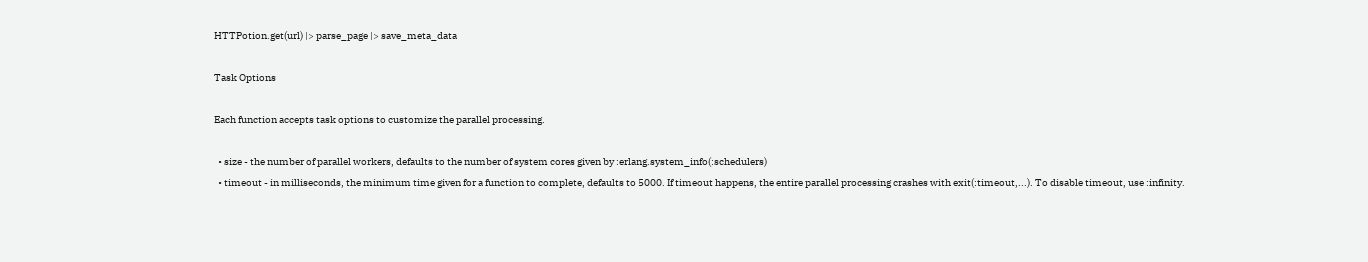HTTPotion.get(url) |> parse_page |> save_meta_data

Task Options

Each function accepts task options to customize the parallel processing.

  • size - the number of parallel workers, defaults to the number of system cores given by :erlang.system_info(:schedulers)
  • timeout - in milliseconds, the minimum time given for a function to complete, defaults to 5000. If timeout happens, the entire parallel processing crashes with exit(:timeout,...). To disable timeout, use :infinity.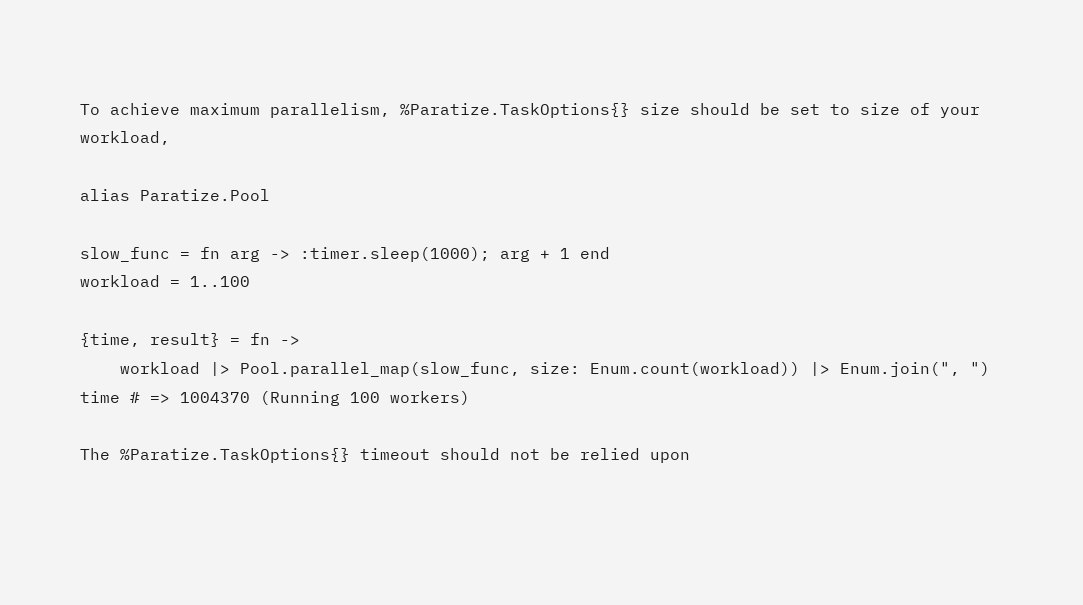To achieve maximum parallelism, %Paratize.TaskOptions{} size should be set to size of your workload,

alias Paratize.Pool

slow_func = fn arg -> :timer.sleep(1000); arg + 1 end
workload = 1..100

{time, result} = fn ->
    workload |> Pool.parallel_map(slow_func, size: Enum.count(workload)) |> Enum.join(", ")
time # => 1004370 (Running 100 workers)

The %Paratize.TaskOptions{} timeout should not be relied upon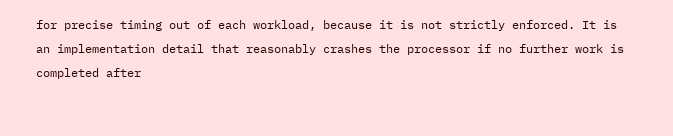for precise timing out of each workload, because it is not strictly enforced. It is an implementation detail that reasonably crashes the processor if no further work is completed after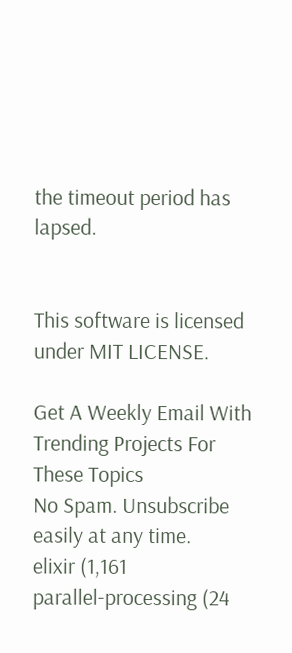the timeout period has lapsed.


This software is licensed under MIT LICENSE.

Get A Weekly Email With Trending Projects For These Topics
No Spam. Unsubscribe easily at any time.
elixir (1,161
parallel-processing (24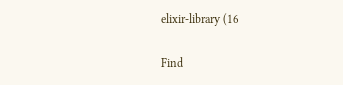elixir-library (16

Find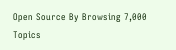Open Source By Browsing 7,000 Topics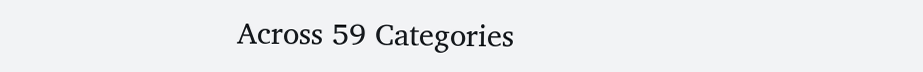Across 59 Categories